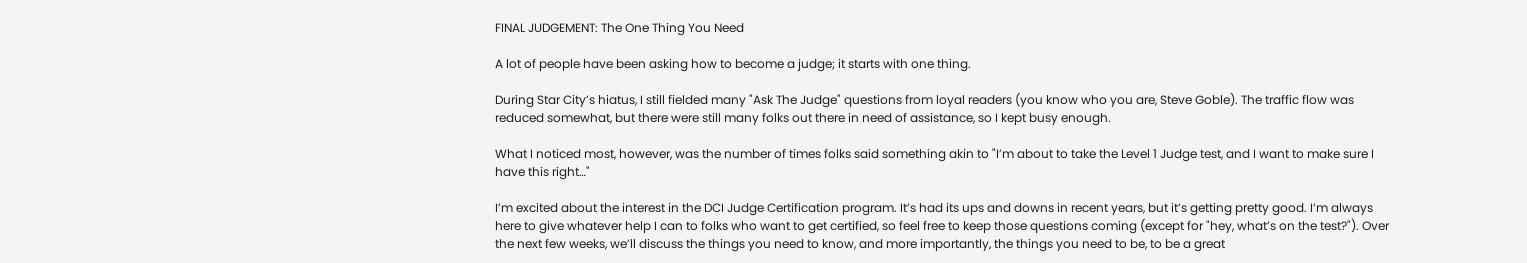FINAL JUDGEMENT: The One Thing You Need

A lot of people have been asking how to become a judge; it starts with one thing.

During Star City’s hiatus, I still fielded many "Ask The Judge" questions from loyal readers (you know who you are, Steve Goble). The traffic flow was reduced somewhat, but there were still many folks out there in need of assistance, so I kept busy enough.

What I noticed most, however, was the number of times folks said something akin to "I’m about to take the Level 1 Judge test, and I want to make sure I have this right…"

I’m excited about the interest in the DCI Judge Certification program. It’s had its ups and downs in recent years, but it’s getting pretty good. I’m always here to give whatever help I can to folks who want to get certified, so feel free to keep those questions coming (except for "hey, what’s on the test?"). Over the next few weeks, we’ll discuss the things you need to know, and more importantly, the things you need to be, to be a great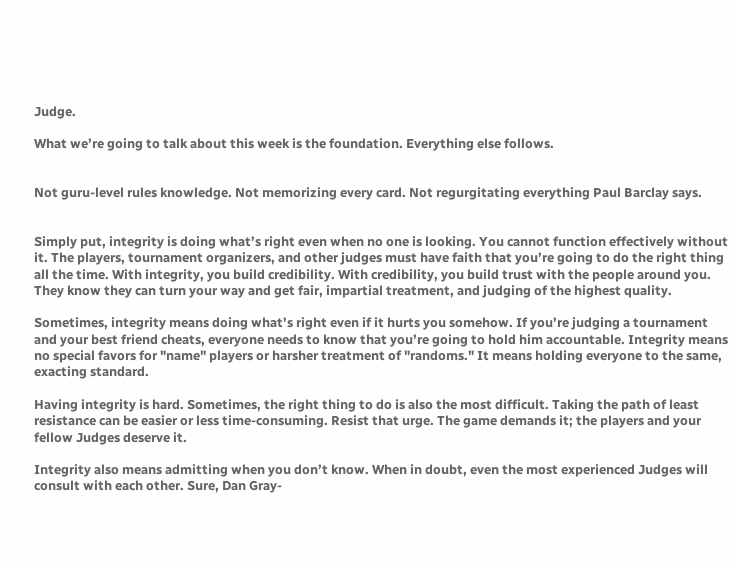Judge.

What we’re going to talk about this week is the foundation. Everything else follows.


Not guru-level rules knowledge. Not memorizing every card. Not regurgitating everything Paul Barclay says.


Simply put, integrity is doing what’s right even when no one is looking. You cannot function effectively without it. The players, tournament organizers, and other judges must have faith that you’re going to do the right thing all the time. With integrity, you build credibility. With credibility, you build trust with the people around you. They know they can turn your way and get fair, impartial treatment, and judging of the highest quality.

Sometimes, integrity means doing what’s right even if it hurts you somehow. If you’re judging a tournament and your best friend cheats, everyone needs to know that you’re going to hold him accountable. Integrity means no special favors for "name" players or harsher treatment of "randoms." It means holding everyone to the same, exacting standard.

Having integrity is hard. Sometimes, the right thing to do is also the most difficult. Taking the path of least resistance can be easier or less time-consuming. Resist that urge. The game demands it; the players and your fellow Judges deserve it.

Integrity also means admitting when you don’t know. When in doubt, even the most experienced Judges will consult with each other. Sure, Dan Gray-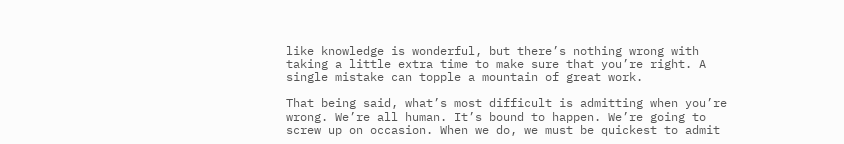like knowledge is wonderful, but there’s nothing wrong with taking a little extra time to make sure that you’re right. A single mistake can topple a mountain of great work.

That being said, what’s most difficult is admitting when you’re wrong. We’re all human. It’s bound to happen. We’re going to screw up on occasion. When we do, we must be quickest to admit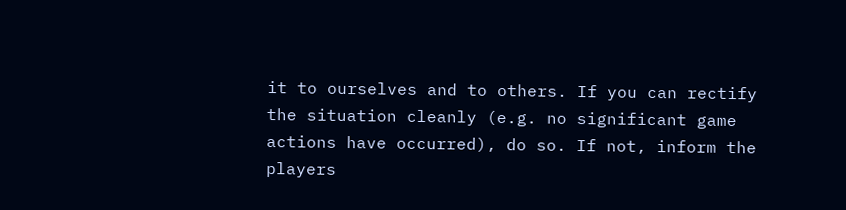it to ourselves and to others. If you can rectify the situation cleanly (e.g. no significant game actions have occurred), do so. If not, inform the players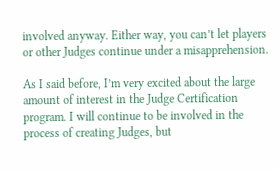involved anyway. Either way, you can’t let players or other Judges continue under a misapprehension.

As I said before, I’m very excited about the large amount of interest in the Judge Certification program. I will continue to be involved in the process of creating Judges, but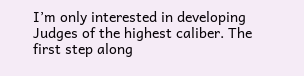I’m only interested in developing Judges of the highest caliber. The first step along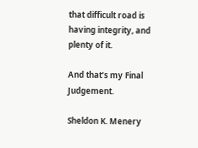that difficult road is having integrity, and plenty of it.

And that’s my Final Judgement.

Sheldon K. Menery